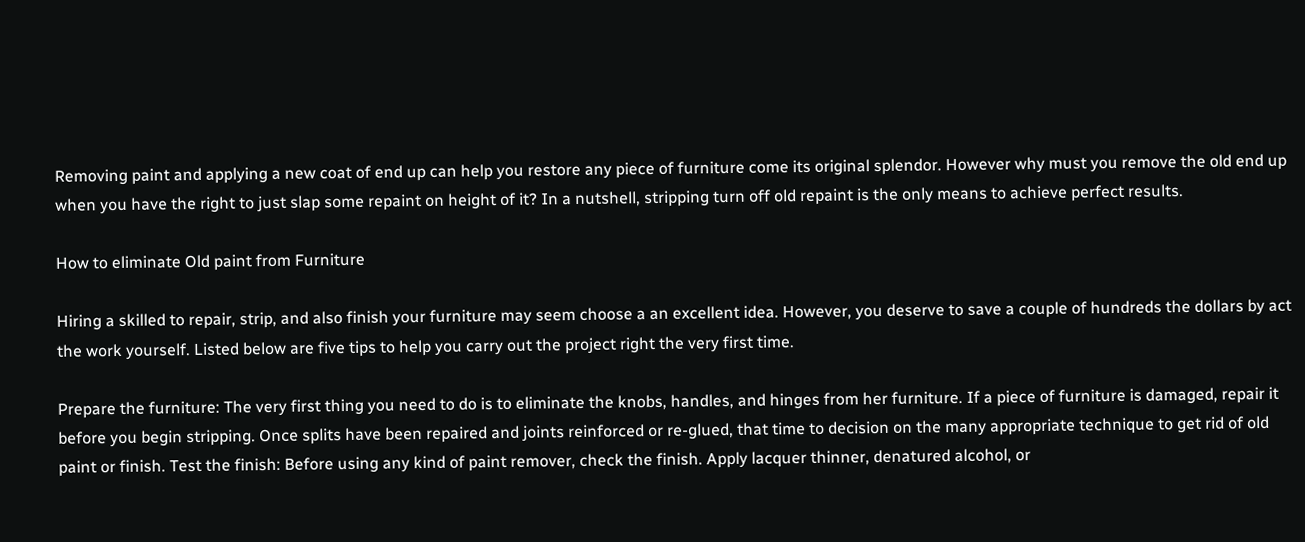Removing paint and applying a new coat of end up can help you restore any piece of furniture come its original splendor. However why must you remove the old end up when you have the right to just slap some repaint on height of it? In a nutshell, stripping turn off old repaint is the only means to achieve perfect results.

How to eliminate Old paint from Furniture

Hiring a skilled to repair, strip, and also finish your furniture may seem choose a an excellent idea. However, you deserve to save a couple of hundreds the dollars by act the work yourself. Listed below are five tips to help you carry out the project right the very first time.

Prepare the furniture: The very first thing you need to do is to eliminate the knobs, handles, and hinges from her furniture. If a piece of furniture is damaged, repair it before you begin stripping. Once splits have been repaired and joints reinforced or re-glued, that time to decision on the many appropriate technique to get rid of old paint or finish. Test the finish: Before using any kind of paint remover, check the finish. Apply lacquer thinner, denatured alcohol, or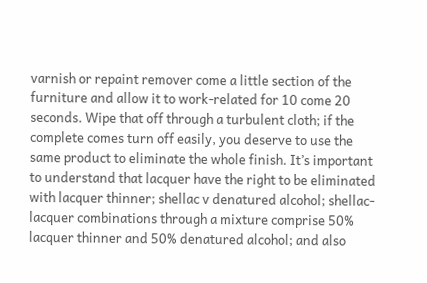varnish or repaint remover come a little section of the furniture and allow it to work-related for 10 come 20 seconds. Wipe that off through a turbulent cloth; if the complete comes turn off easily, you deserve to use the same product to eliminate the whole finish. It’s important to understand that lacquer have the right to be eliminated with lacquer thinner; shellac v denatured alcohol; shellac-lacquer combinations through a mixture comprise 50% lacquer thinner and 50% denatured alcohol; and also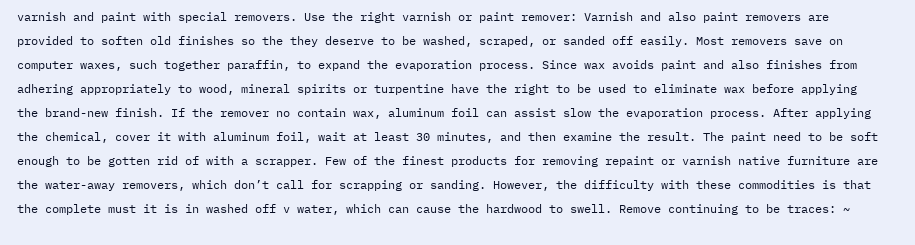varnish and paint with special removers. Use the right varnish or paint remover: Varnish and also paint removers are provided to soften old finishes so the they deserve to be washed, scraped, or sanded off easily. Most removers save on computer waxes, such together paraffin, to expand the evaporation process. Since wax avoids paint and also finishes from adhering appropriately to wood, mineral spirits or turpentine have the right to be used to eliminate wax before applying the brand-new finish. If the remover no contain wax, aluminum foil can assist slow the evaporation process. After applying the chemical, cover it with aluminum foil, wait at least 30 minutes, and then examine the result. The paint need to be soft enough to be gotten rid of with a scrapper. Few of the finest products for removing repaint or varnish native furniture are the water-away removers, which don’t call for scrapping or sanding. However, the difficulty with these commodities is that the complete must it is in washed off v water, which can cause the hardwood to swell. Remove continuing to be traces: ~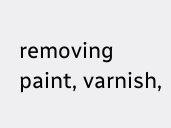removing paint, varnish,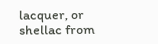lacquer, or shellac from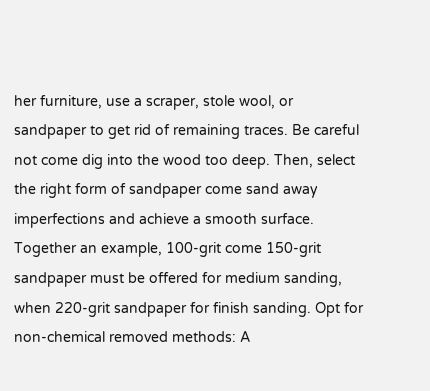her furniture, use a scraper, stole wool, or sandpaper to get rid of remaining traces. Be careful not come dig into the wood too deep. Then, select the right form of sandpaper come sand away imperfections and achieve a smooth surface. Together an example, 100-grit come 150-grit sandpaper must be offered for medium sanding, when 220-grit sandpaper for finish sanding. Opt for non-chemical removed methods: A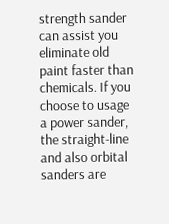strength sander can assist you eliminate old paint faster than chemicals. If you choose to usage a power sander, the straight-line and also orbital sanders are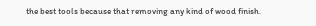the best tools because that removing any kind of wood finish.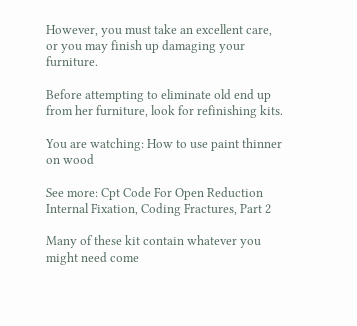However, you must take an excellent care, or you may finish up damaging your furniture.

Before attempting to eliminate old end up from her furniture, look for refinishing kits.

You are watching: How to use paint thinner on wood

See more: Cpt Code For Open Reduction Internal Fixation, Coding Fractures, Part 2

Many of these kit contain whatever you might need come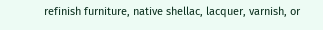refinish furniture, native shellac, lacquer, varnish, or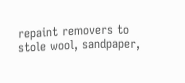repaint removers to stole wool, sandpaper,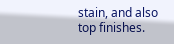stain, and also top finishes.